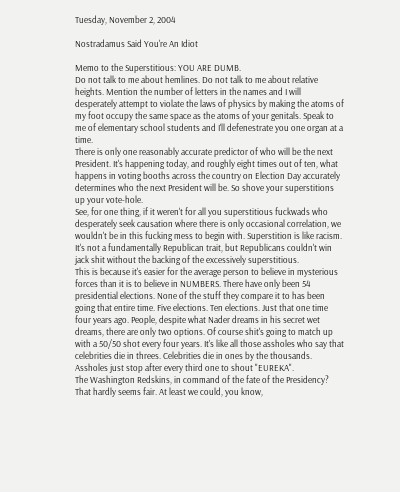Tuesday, November 2, 2004

Nostradamus Said You're An Idiot

Memo to the Superstitious: YOU ARE DUMB.
Do not talk to me about hemlines. Do not talk to me about relative heights. Mention the number of letters in the names and I will desperately attempt to violate the laws of physics by making the atoms of my foot occupy the same space as the atoms of your genitals. Speak to me of elementary school students and I'll defenestrate you one organ at a time.
There is only one reasonably accurate predictor of who will be the next President. It's happening today, and roughly eight times out of ten, what happens in voting booths across the country on Election Day accurately determines who the next President will be. So shove your superstitions up your vote-hole.
See, for one thing, if it weren't for all you superstitious fuckwads who desperately seek causation where there is only occasional correlation, we wouldn't be in this fucking mess to begin with. Superstition is like racism. It's not a fundamentally Republican trait, but Republicans couldn't win jack shit without the backing of the excessively superstitious.
This is because it's easier for the average person to believe in mysterious forces than it is to believe in NUMBERS. There have only been 54 presidential elections. None of the stuff they compare it to has been going that entire time. Five elections. Ten elections. Just that one time four years ago. People, despite what Nader dreams in his secret wet dreams, there are only two options. Of course shit's going to match up with a 50/50 shot every four years. It's like all those assholes who say that celebrities die in threes. Celebrities die in ones by the thousands. Assholes just stop after every third one to shout "EUREKA".
The Washington Redskins, in command of the fate of the Presidency? That hardly seems fair. At least we could, you know,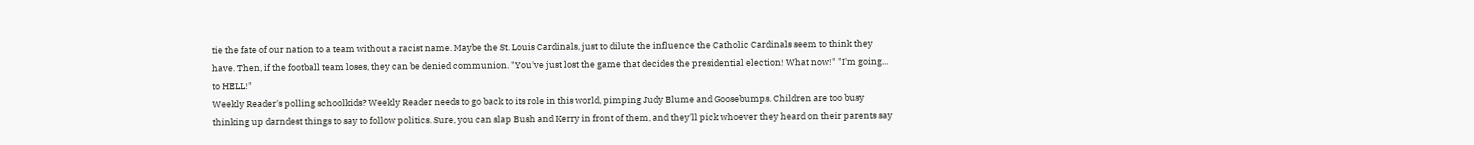tie the fate of our nation to a team without a racist name. Maybe the St. Louis Cardinals, just to dilute the influence the Catholic Cardinals seem to think they have. Then, if the football team loses, they can be denied communion. "You've just lost the game that decides the presidential election! What now!" "I'm going... to HELL!"
Weekly Reader's polling schoolkids? Weekly Reader needs to go back to its role in this world, pimping Judy Blume and Goosebumps. Children are too busy thinking up darndest things to say to follow politics. Sure, you can slap Bush and Kerry in front of them, and they'll pick whoever they heard on their parents say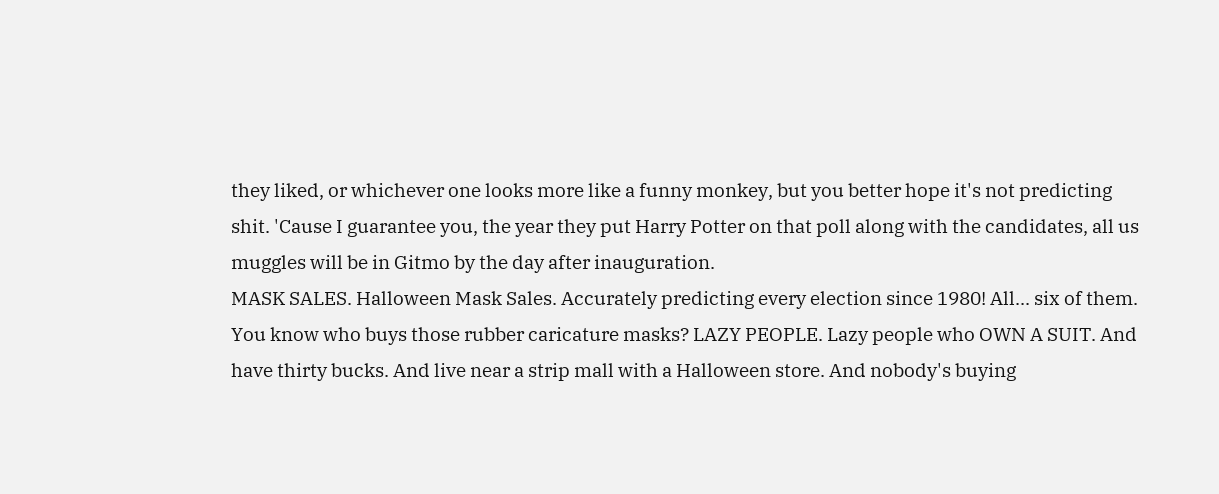they liked, or whichever one looks more like a funny monkey, but you better hope it's not predicting shit. 'Cause I guarantee you, the year they put Harry Potter on that poll along with the candidates, all us muggles will be in Gitmo by the day after inauguration.
MASK SALES. Halloween Mask Sales. Accurately predicting every election since 1980! All... six of them. You know who buys those rubber caricature masks? LAZY PEOPLE. Lazy people who OWN A SUIT. And have thirty bucks. And live near a strip mall with a Halloween store. And nobody's buying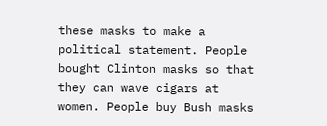these masks to make a political statement. People bought Clinton masks so that they can wave cigars at women. People buy Bush masks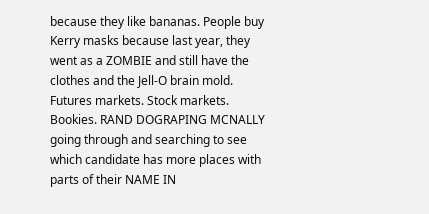because they like bananas. People buy Kerry masks because last year, they went as a ZOMBIE and still have the clothes and the Jell-O brain mold.
Futures markets. Stock markets. Bookies. RAND DOGRAPING MCNALLY going through and searching to see which candidate has more places with parts of their NAME IN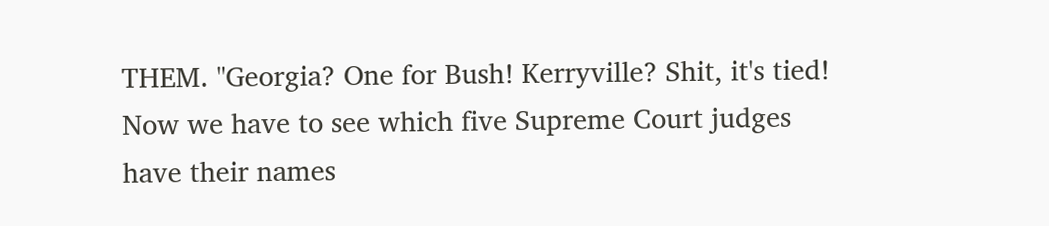THEM. "Georgia? One for Bush! Kerryville? Shit, it's tied! Now we have to see which five Supreme Court judges have their names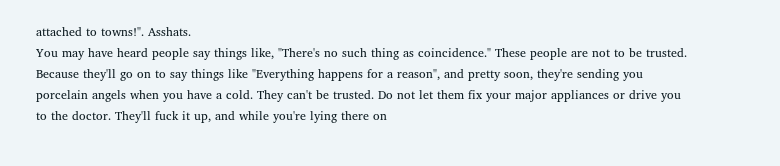attached to towns!". Asshats.
You may have heard people say things like, "There's no such thing as coincidence." These people are not to be trusted. Because they'll go on to say things like "Everything happens for a reason", and pretty soon, they're sending you porcelain angels when you have a cold. They can't be trusted. Do not let them fix your major appliances or drive you to the doctor. They'll fuck it up, and while you're lying there on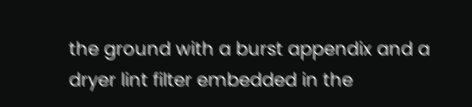the ground with a burst appendix and a dryer lint filter embedded in the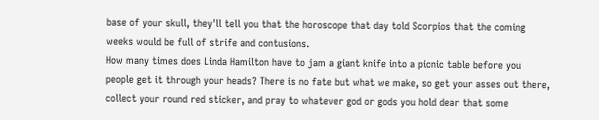base of your skull, they'll tell you that the horoscope that day told Scorpios that the coming weeks would be full of strife and contusions.
How many times does Linda Hamilton have to jam a giant knife into a picnic table before you people get it through your heads? There is no fate but what we make, so get your asses out there, collect your round red sticker, and pray to whatever god or gods you hold dear that some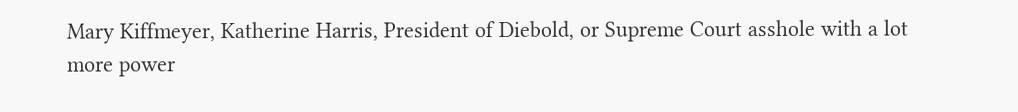Mary Kiffmeyer, Katherine Harris, President of Diebold, or Supreme Court asshole with a lot more power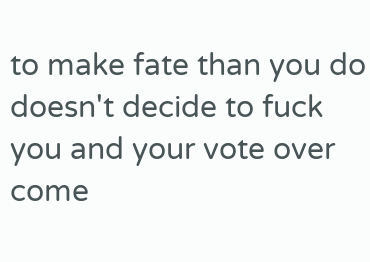to make fate than you do doesn't decide to fuck you and your vote over come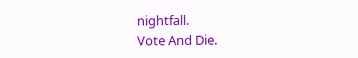nightfall.
Vote And Die.